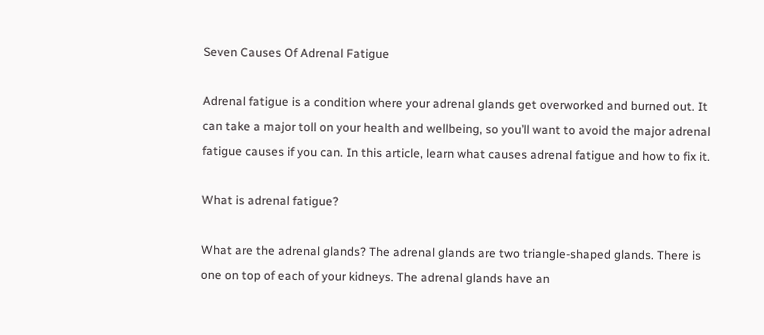Seven Causes Of Adrenal Fatigue

Adrenal fatigue is a condition where your adrenal glands get overworked and burned out. It can take a major toll on your health and wellbeing, so you’ll want to avoid the major adrenal fatigue causes if you can. In this article, learn what causes adrenal fatigue and how to fix it.

What is adrenal fatigue?

What are the adrenal glands? The adrenal glands are two triangle-shaped glands. There is one on top of each of your kidneys. The adrenal glands have an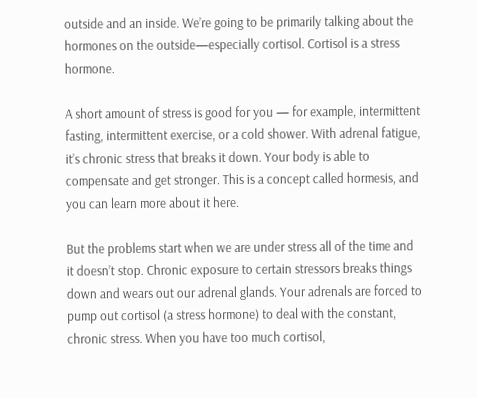outside and an inside. We’re going to be primarily talking about the hormones on the outside—especially cortisol. Cortisol is a stress hormone.

A short amount of stress is good for you — for example, intermittent fasting, intermittent exercise, or a cold shower. With adrenal fatigue, it’s chronic stress that breaks it down. Your body is able to compensate and get stronger. This is a concept called hormesis, and you can learn more about it here.

But the problems start when we are under stress all of the time and it doesn’t stop. Chronic exposure to certain stressors breaks things down and wears out our adrenal glands. Your adrenals are forced to pump out cortisol (a stress hormone) to deal with the constant, chronic stress. When you have too much cortisol,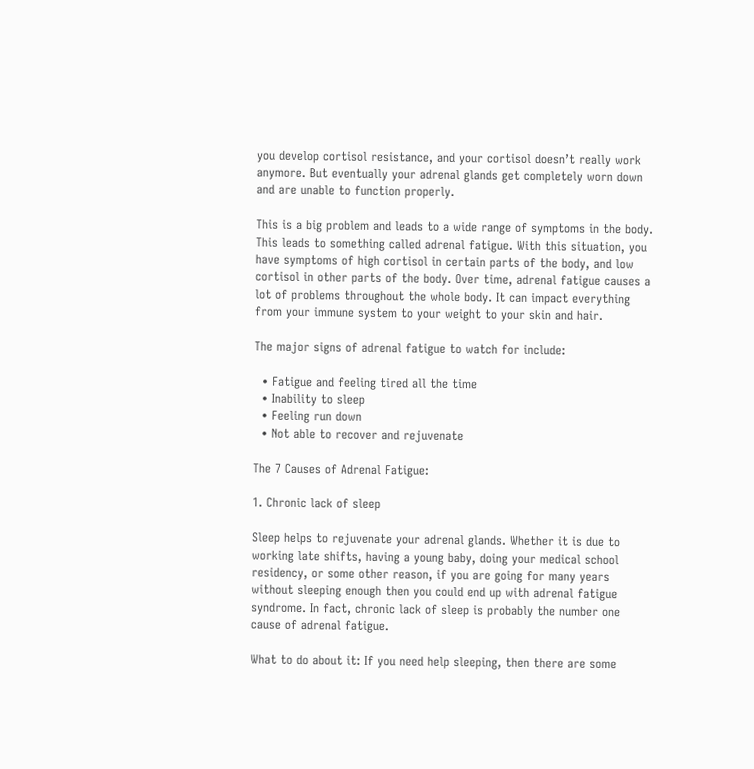you develop cortisol resistance, and your cortisol doesn’t really work anymore. But eventually your adrenal glands get completely worn down and are unable to function properly.

This is a big problem and leads to a wide range of symptoms in the body. This leads to something called adrenal fatigue. With this situation, you have symptoms of high cortisol in certain parts of the body, and low cortisol in other parts of the body. Over time, adrenal fatigue causes a lot of problems throughout the whole body. It can impact everything from your immune system to your weight to your skin and hair.

The major signs of adrenal fatigue to watch for include:

  • Fatigue and feeling tired all the time
  • Inability to sleep
  • Feeling run down
  • Not able to recover and rejuvenate

The 7 Causes of Adrenal Fatigue:

1. Chronic lack of sleep

Sleep helps to rejuvenate your adrenal glands. Whether it is due to working late shifts, having a young baby, doing your medical school residency, or some other reason, if you are going for many years without sleeping enough then you could end up with adrenal fatigue syndrome. In fact, chronic lack of sleep is probably the number one cause of adrenal fatigue.

What to do about it: If you need help sleeping, then there are some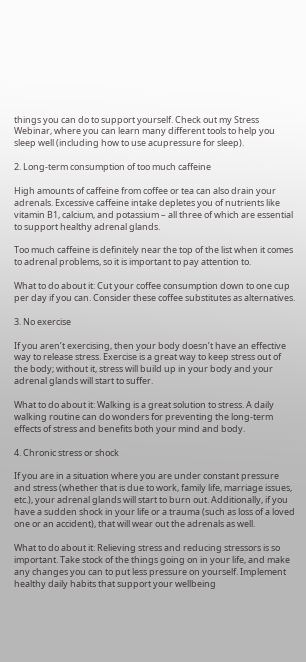things you can do to support yourself. Check out my Stress Webinar, where you can learn many different tools to help you sleep well (including how to use acupressure for sleep).

2. Long-term consumption of too much caffeine

High amounts of caffeine from coffee or tea can also drain your adrenals. Excessive caffeine intake depletes you of nutrients like vitamin B1, calcium, and potassium – all three of which are essential to support healthy adrenal glands.

Too much caffeine is definitely near the top of the list when it comes to adrenal problems, so it is important to pay attention to.

What to do about it: Cut your coffee consumption down to one cup per day if you can. Consider these coffee substitutes as alternatives.

3. No exercise

If you aren’t exercising, then your body doesn’t have an effective way to release stress. Exercise is a great way to keep stress out of the body; without it, stress will build up in your body and your adrenal glands will start to suffer.

What to do about it: Walking is a great solution to stress. A daily walking routine can do wonders for preventing the long-term effects of stress and benefits both your mind and body.

4. Chronic stress or shock

If you are in a situation where you are under constant pressure and stress (whether that is due to work, family life, marriage issues, etc.), your adrenal glands will start to burn out. Additionally, if you have a sudden shock in your life or a trauma (such as loss of a loved one or an accident), that will wear out the adrenals as well.

What to do about it: Relieving stress and reducing stressors is so important. Take stock of the things going on in your life, and make any changes you can to put less pressure on yourself. Implement healthy daily habits that support your wellbeing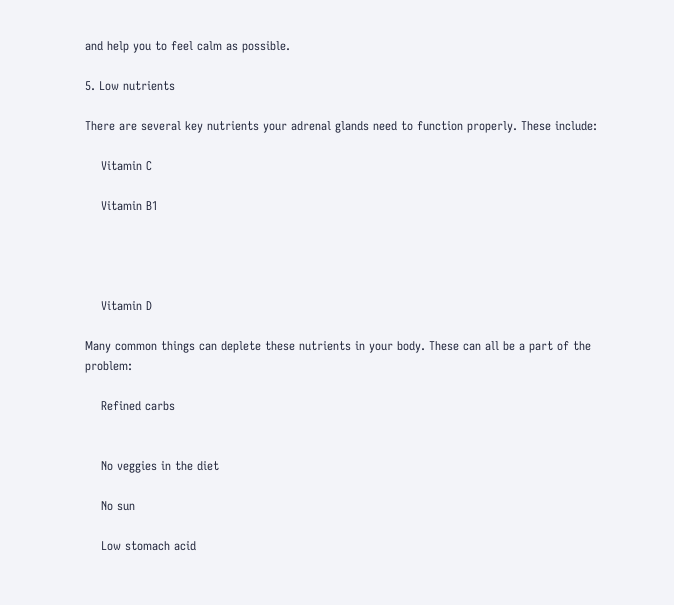and help you to feel calm as possible.

5. Low nutrients

There are several key nutrients your adrenal glands need to function properly. These include:

    Vitamin C

    Vitamin B1




    Vitamin D

Many common things can deplete these nutrients in your body. These can all be a part of the problem:

    Refined carbs


    No veggies in the diet

    No sun

    Low stomach acid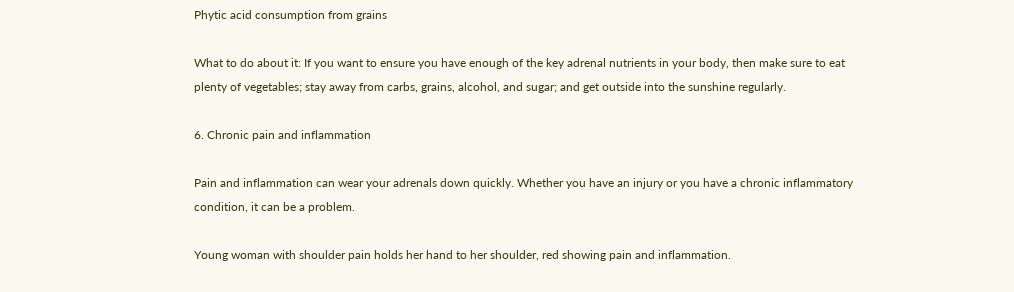Phytic acid consumption from grains

What to do about it: If you want to ensure you have enough of the key adrenal nutrients in your body, then make sure to eat plenty of vegetables; stay away from carbs, grains, alcohol, and sugar; and get outside into the sunshine regularly.

6. Chronic pain and inflammation

Pain and inflammation can wear your adrenals down quickly. Whether you have an injury or you have a chronic inflammatory condition, it can be a problem.

Young woman with shoulder pain holds her hand to her shoulder, red showing pain and inflammation.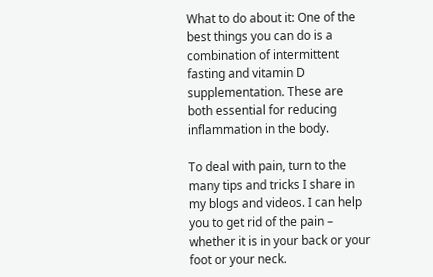What to do about it: One of the best things you can do is a combination of intermittent fasting and vitamin D supplementation. These are both essential for reducing inflammation in the body.

To deal with pain, turn to the many tips and tricks I share in my blogs and videos. I can help you to get rid of the pain – whether it is in your back or your foot or your neck.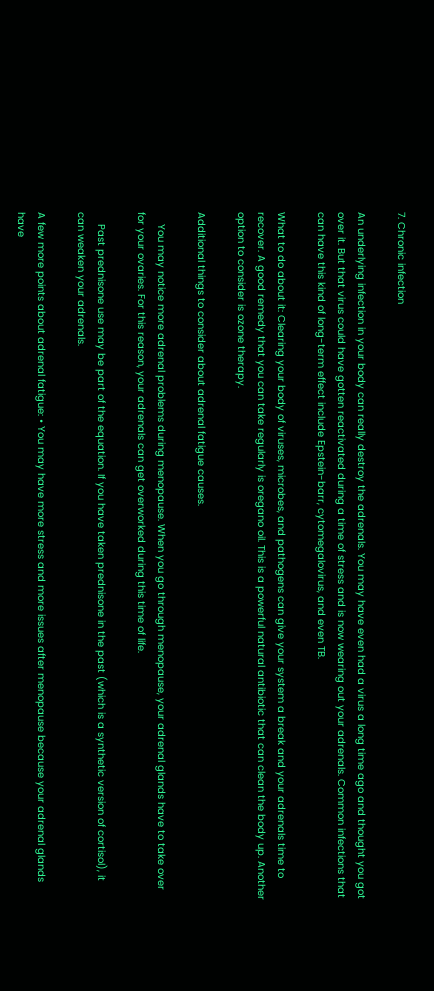7. Chronic infection

An underlying infection in your body can really destroy the adrenals. You may have even had a virus a long time ago and thought you got over it. But that virus could have gotten reactivated during a time of stress and is now wearing out your adrenals. Common infections that can have this kind of long-term effect include Epstein-barr, cytomegalovirus, and even TB.

What to do about it: Clearing your body of viruses, microbes, and pathogens can give your system a break and your adrenals time to recover. A good remedy that you can take regularly is oregano oil. This is a powerful natural antibiotic that can clean the body up. Another option to consider is ozone therapy.

Additional things to consider about adrenal fatigue causes.

    You may notice more adrenal problems during menopause. When you go through menopause, your adrenal glands have to take over for your ovaries. For this reason, your adrenals can get overworked during this time of life.

    Past prednisone use may be part of the equation. If you have taken prednisone in the past (which is a synthetic version of cortisol), it can weaken your adrenals.

A few more points about adrenal fatigue: • You may have more stress and more issues after menopause because your adrenal glands have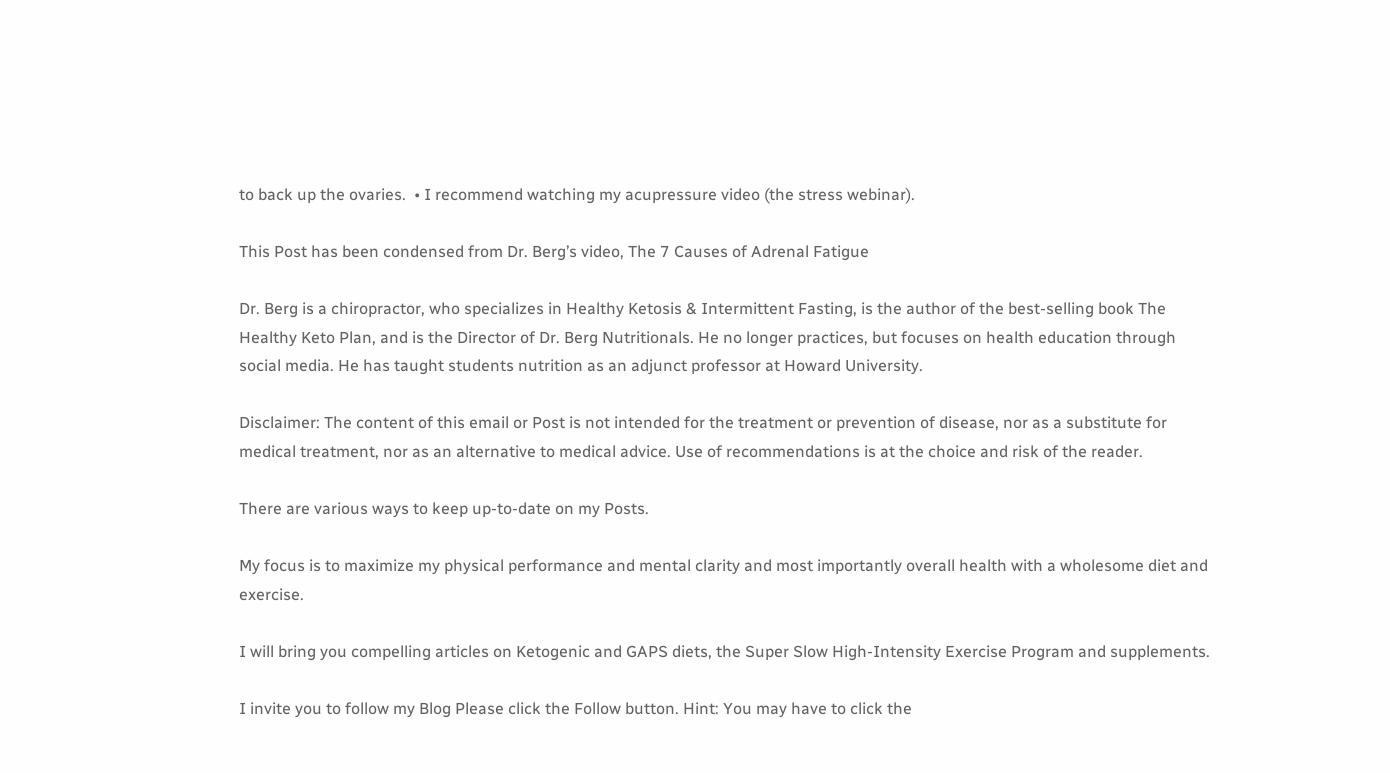to back up the ovaries.  • I recommend watching my acupressure video (the stress webinar).

This Post has been condensed from Dr. Berg’s video, The 7 Causes of Adrenal Fatigue

Dr. Berg is a chiropractor, who specializes in Healthy Ketosis & Intermittent Fasting, is the author of the best-selling book The Healthy Keto Plan, and is the Director of Dr. Berg Nutritionals. He no longer practices, but focuses on health education through social media. He has taught students nutrition as an adjunct professor at Howard University.

Disclaimer: The content of this email or Post is not intended for the treatment or prevention of disease, nor as a substitute for medical treatment, nor as an alternative to medical advice. Use of recommendations is at the choice and risk of the reader.

There are various ways to keep up-to-date on my Posts.

My focus is to maximize my physical performance and mental clarity and most importantly overall health with a wholesome diet and exercise.

I will bring you compelling articles on Ketogenic and GAPS diets, the Super Slow High-Intensity Exercise Program and supplements.

I invite you to follow my Blog Please click the Follow button. Hint: You may have to click the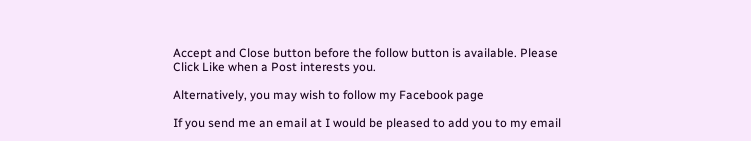Accept and Close button before the follow button is available. Please Click Like when a Post interests you.

Alternatively, you may wish to follow my Facebook page

If you send me an email at I would be pleased to add you to my email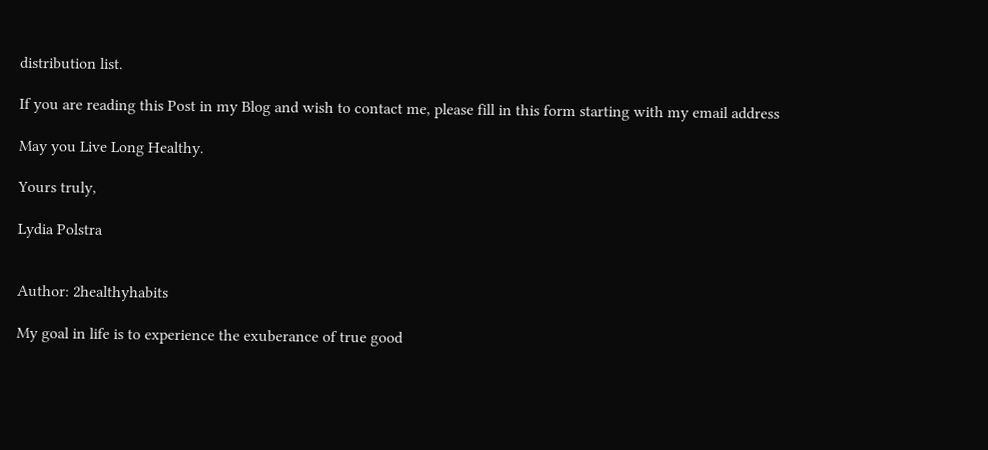distribution list.

If you are reading this Post in my Blog and wish to contact me, please fill in this form starting with my email address

May you Live Long Healthy.

Yours truly,

Lydia Polstra


Author: 2healthyhabits

My goal in life is to experience the exuberance of true good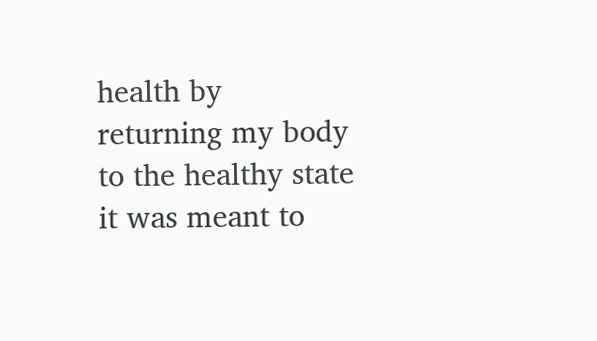health by returning my body to the healthy state it was meant to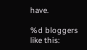have.

%d bloggers like this: